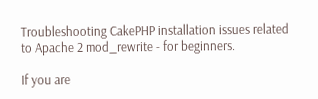Troubleshooting CakePHP installation issues related to Apache 2 mod_rewrite - for beginners.

If you are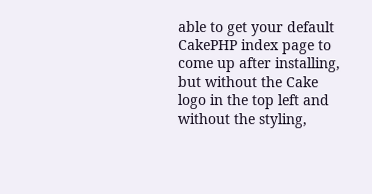able to get your default CakePHP index page to come up after installing, but without the Cake logo in the top left and without the styling,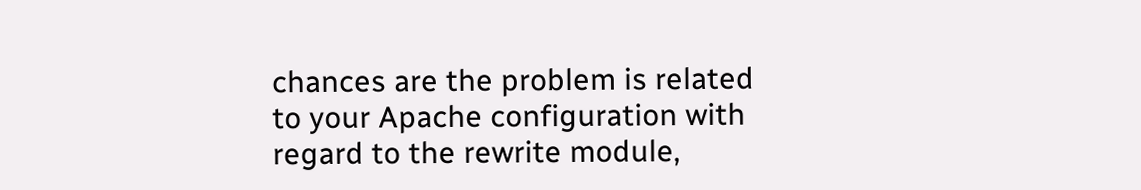chances are the problem is related to your Apache configuration with regard to the rewrite module,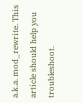a.k.a. mod_rewrite. This article should help you troubleshoot.